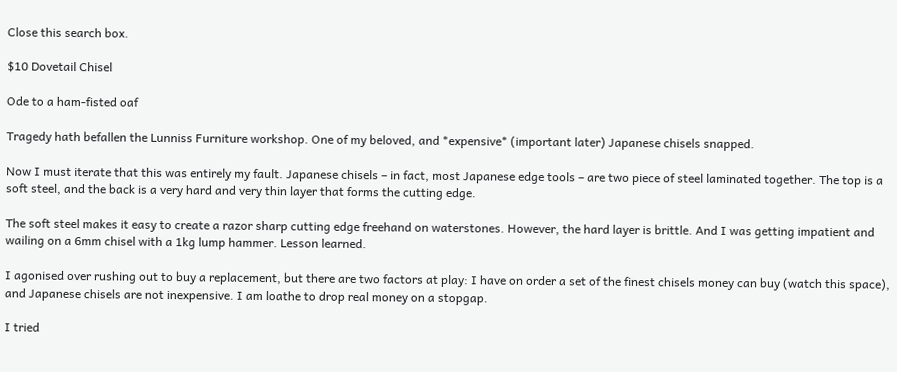Close this search box.

$10 Dovetail Chisel

Ode to a ham-fisted oaf

Tragedy hath befallen the Lunniss Furniture workshop. One of my beloved, and *expensive* (important later) Japanese chisels snapped.

Now I must iterate that this was entirely my fault. Japanese chisels – in fact, most Japanese edge tools – are two piece of steel laminated together. The top is a soft steel, and the back is a very hard and very thin layer that forms the cutting edge.

The soft steel makes it easy to create a razor sharp cutting edge freehand on waterstones. However, the hard layer is brittle. And I was getting impatient and wailing on a 6mm chisel with a 1kg lump hammer. Lesson learned.

I agonised over rushing out to buy a replacement, but there are two factors at play: I have on order a set of the finest chisels money can buy (watch this space), and Japanese chisels are not inexpensive. I am loathe to drop real money on a stopgap.

I tried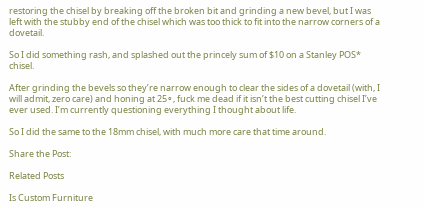restoring the chisel by breaking off the broken bit and grinding a new bevel, but I was left with the stubby end of the chisel which was too thick to fit into the narrow corners of a dovetail.

So I did something rash, and splashed out the princely sum of $10 on a Stanley POS* chisel.

After grinding the bevels so they’re narrow enough to clear the sides of a dovetail (with, I will admit, zero care) and honing at 25∘, fuck me dead if it isn’t the best cutting chisel I’ve ever used. I’m currently questioning everything I thought about life.

So I did the same to the 18mm chisel, with much more care that time around.

Share the Post:

Related Posts

Is Custom Furniture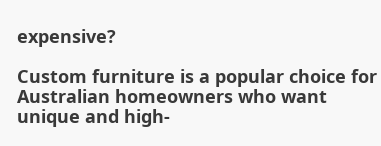expensive?

Custom furniture is a popular choice for Australian homeowners who want unique and high-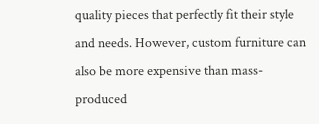quality pieces that perfectly fit their style and needs. However, custom furniture can also be more expensive than mass-produced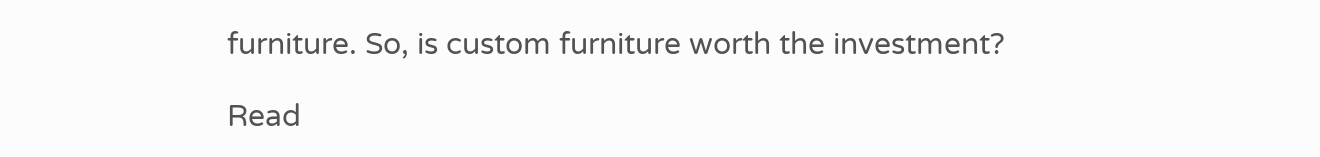furniture. So, is custom furniture worth the investment?

Read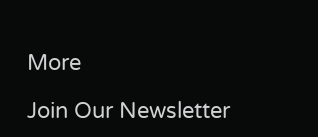More

Join Our Newsletter